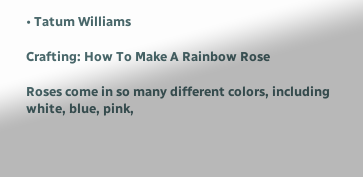• Tatum Williams

Crafting: How To Make A Rainbow Rose

Roses come in so many different colors, including white, blue, pink,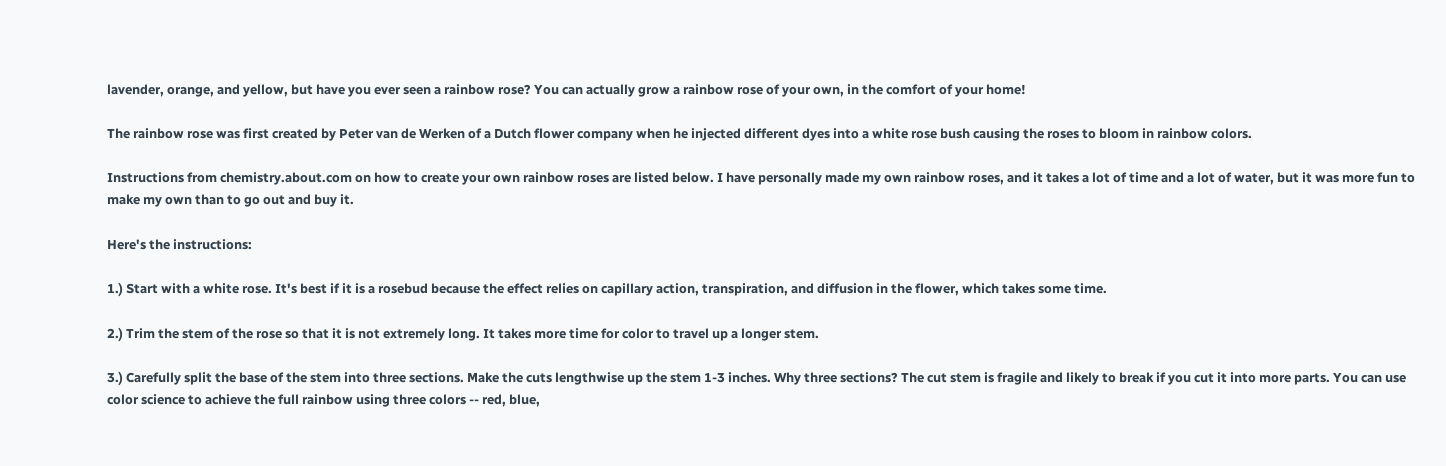lavender, orange, and yellow, but have you ever seen a rainbow rose? You can actually grow a rainbow rose of your own, in the comfort of your home!

The rainbow rose was first created by Peter van de Werken of a Dutch flower company when he injected different dyes into a white rose bush causing the roses to bloom in rainbow colors.

Instructions from chemistry.about.com on how to create your own rainbow roses are listed below. I have personally made my own rainbow roses, and it takes a lot of time and a lot of water, but it was more fun to make my own than to go out and buy it.

Here's the instructions:

1.) Start with a white rose. It's best if it is a rosebud because the effect relies on capillary action, transpiration, and diffusion in the flower, which takes some time.

2.) Trim the stem of the rose so that it is not extremely long. It takes more time for color to travel up a longer stem.

3.) Carefully split the base of the stem into three sections. Make the cuts lengthwise up the stem 1-3 inches. Why three sections? The cut stem is fragile and likely to break if you cut it into more parts. You can use color science to achieve the full rainbow using three colors -- red, blue,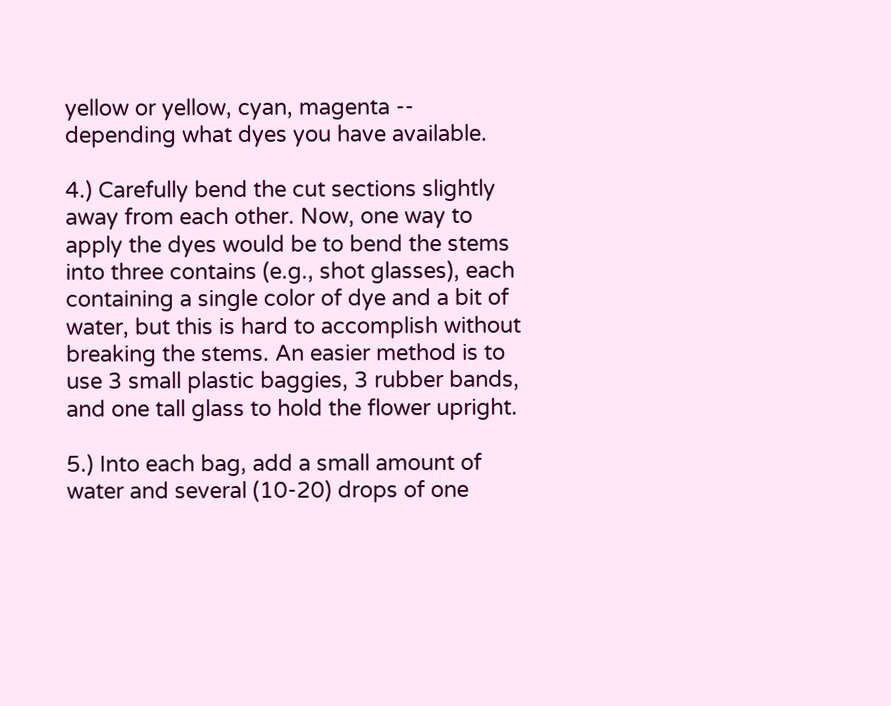yellow or yellow, cyan, magenta -- depending what dyes you have available.

4.) Carefully bend the cut sections slightly away from each other. Now, one way to apply the dyes would be to bend the stems into three contains (e.g., shot glasses), each containing a single color of dye and a bit of water, but this is hard to accomplish without breaking the stems. An easier method is to use 3 small plastic baggies, 3 rubber bands, and one tall glass to hold the flower upright.

5.) Into each bag, add a small amount of water and several (10-20) drops of one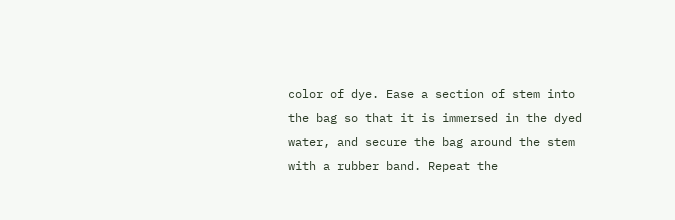color of dye. Ease a section of stem into the bag so that it is immersed in the dyed water, and secure the bag around the stem with a rubber band. Repeat the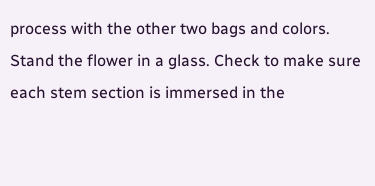process with the other two bags and colors. Stand the flower in a glass. Check to make sure each stem section is immersed in the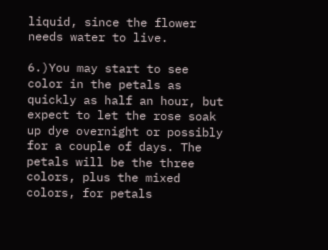liquid, since the flower needs water to live.

6.)You may start to see color in the petals as quickly as half an hour, but expect to let the rose soak up dye overnight or possibly for a couple of days. The petals will be the three colors, plus the mixed colors, for petals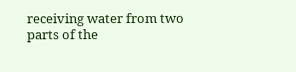receiving water from two parts of the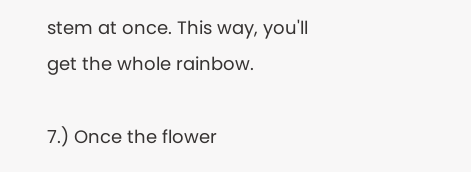stem at once. This way, you'll get the whole rainbow.

7.) Once the flower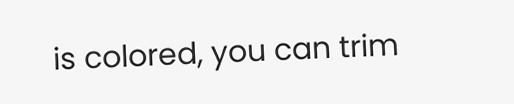is colored, you can trim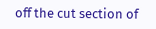off the cut section of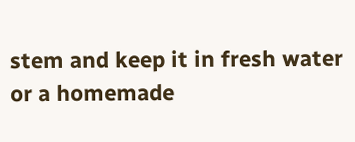stem and keep it in fresh water or a homemade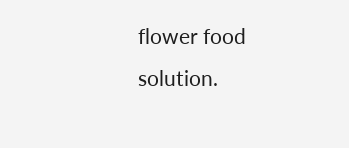flower food solution.